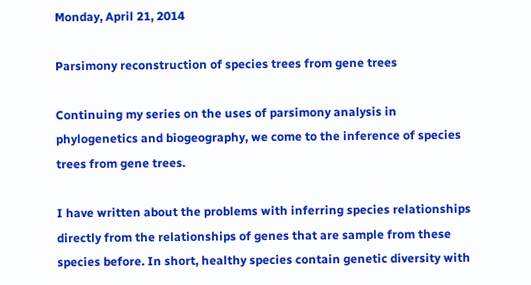Monday, April 21, 2014

Parsimony reconstruction of species trees from gene trees

Continuing my series on the uses of parsimony analysis in phylogenetics and biogeography, we come to the inference of species trees from gene trees.

I have written about the problems with inferring species relationships directly from the relationships of genes that are sample from these species before. In short, healthy species contain genetic diversity with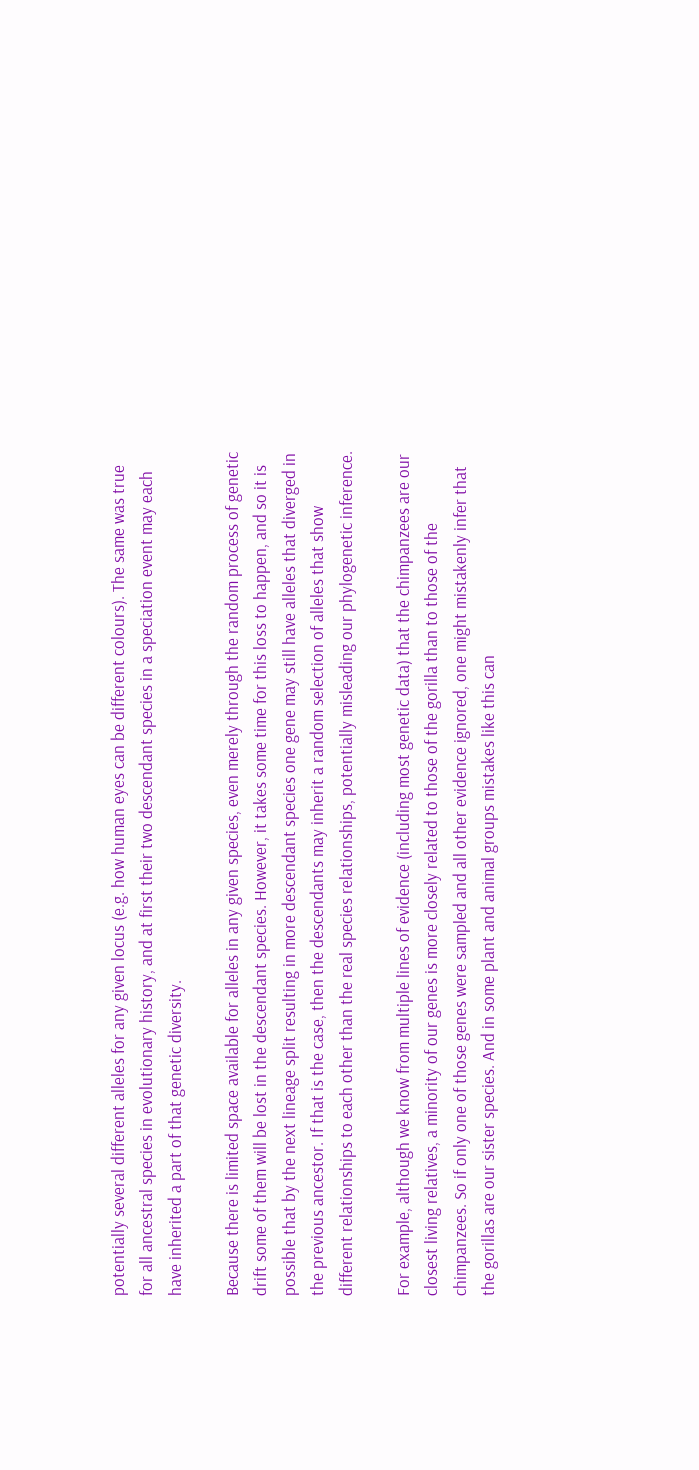potentially several different alleles for any given locus (e.g. how human eyes can be different colours). The same was true for all ancestral species in evolutionary history, and at first their two descendant species in a speciation event may each have inherited a part of that genetic diversity.

Because there is limited space available for alleles in any given species, even merely through the random process of genetic drift some of them will be lost in the descendant species. However, it takes some time for this loss to happen, and so it is possible that by the next lineage split resulting in more descendant species one gene may still have alleles that diverged in the previous ancestor. If that is the case, then the descendants may inherit a random selection of alleles that show different relationships to each other than the real species relationships, potentially misleading our phylogenetic inference.

For example, although we know from multiple lines of evidence (including most genetic data) that the chimpanzees are our closest living relatives, a minority of our genes is more closely related to those of the gorilla than to those of the chimpanzees. So if only one of those genes were sampled and all other evidence ignored, one might mistakenly infer that the gorillas are our sister species. And in some plant and animal groups mistakes like this can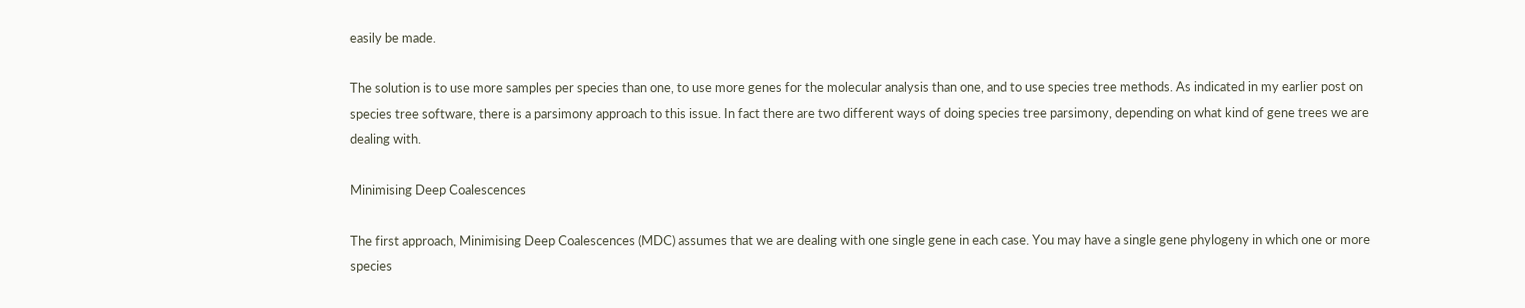easily be made.

The solution is to use more samples per species than one, to use more genes for the molecular analysis than one, and to use species tree methods. As indicated in my earlier post on species tree software, there is a parsimony approach to this issue. In fact there are two different ways of doing species tree parsimony, depending on what kind of gene trees we are dealing with.

Minimising Deep Coalescences

The first approach, Minimising Deep Coalescences (MDC) assumes that we are dealing with one single gene in each case. You may have a single gene phylogeny in which one or more species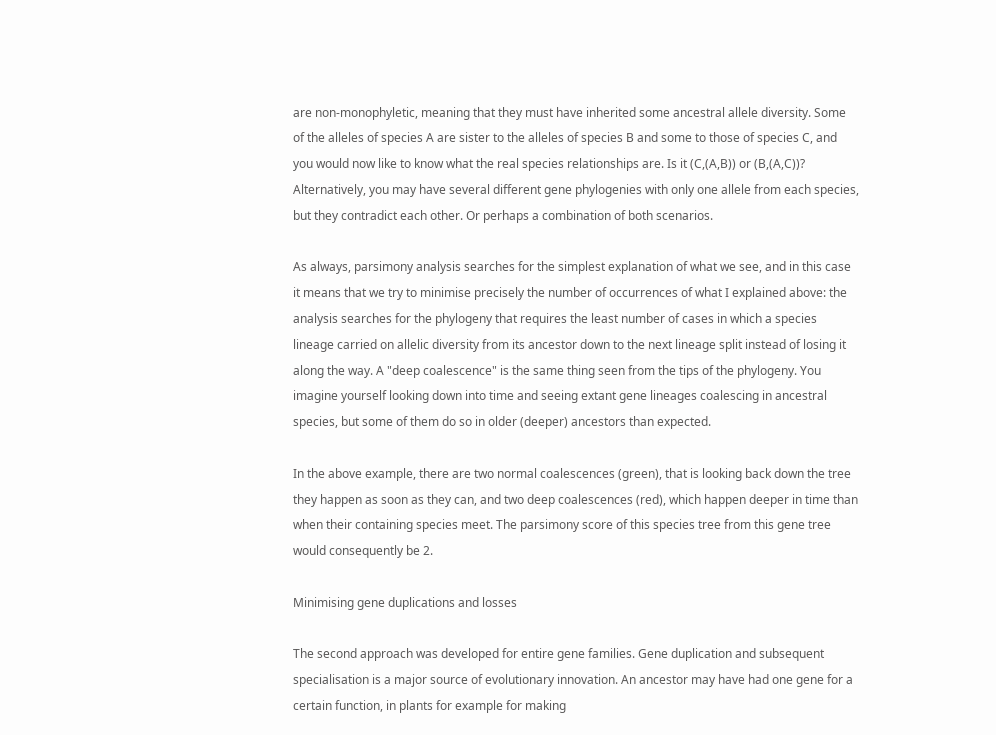are non-monophyletic, meaning that they must have inherited some ancestral allele diversity. Some of the alleles of species A are sister to the alleles of species B and some to those of species C, and you would now like to know what the real species relationships are. Is it (C,(A,B)) or (B,(A,C))? Alternatively, you may have several different gene phylogenies with only one allele from each species, but they contradict each other. Or perhaps a combination of both scenarios.

As always, parsimony analysis searches for the simplest explanation of what we see, and in this case it means that we try to minimise precisely the number of occurrences of what I explained above: the analysis searches for the phylogeny that requires the least number of cases in which a species lineage carried on allelic diversity from its ancestor down to the next lineage split instead of losing it along the way. A "deep coalescence" is the same thing seen from the tips of the phylogeny. You imagine yourself looking down into time and seeing extant gene lineages coalescing in ancestral species, but some of them do so in older (deeper) ancestors than expected.

In the above example, there are two normal coalescences (green), that is looking back down the tree they happen as soon as they can, and two deep coalescences (red), which happen deeper in time than when their containing species meet. The parsimony score of this species tree from this gene tree would consequently be 2.

Minimising gene duplications and losses

The second approach was developed for entire gene families. Gene duplication and subsequent specialisation is a major source of evolutionary innovation. An ancestor may have had one gene for a certain function, in plants for example for making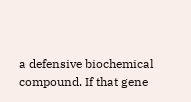a defensive biochemical compound. If that gene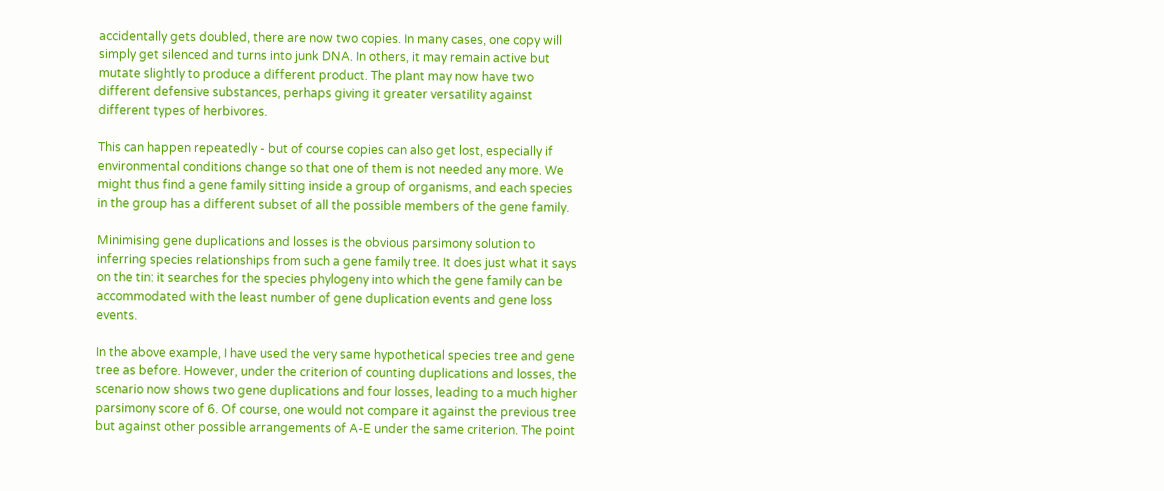accidentally gets doubled, there are now two copies. In many cases, one copy will simply get silenced and turns into junk DNA. In others, it may remain active but mutate slightly to produce a different product. The plant may now have two different defensive substances, perhaps giving it greater versatility against different types of herbivores.

This can happen repeatedly - but of course copies can also get lost, especially if environmental conditions change so that one of them is not needed any more. We might thus find a gene family sitting inside a group of organisms, and each species in the group has a different subset of all the possible members of the gene family.

Minimising gene duplications and losses is the obvious parsimony solution to inferring species relationships from such a gene family tree. It does just what it says on the tin: it searches for the species phylogeny into which the gene family can be accommodated with the least number of gene duplication events and gene loss events.

In the above example, I have used the very same hypothetical species tree and gene tree as before. However, under the criterion of counting duplications and losses, the scenario now shows two gene duplications and four losses, leading to a much higher parsimony score of 6. Of course, one would not compare it against the previous tree but against other possible arrangements of A-E under the same criterion. The point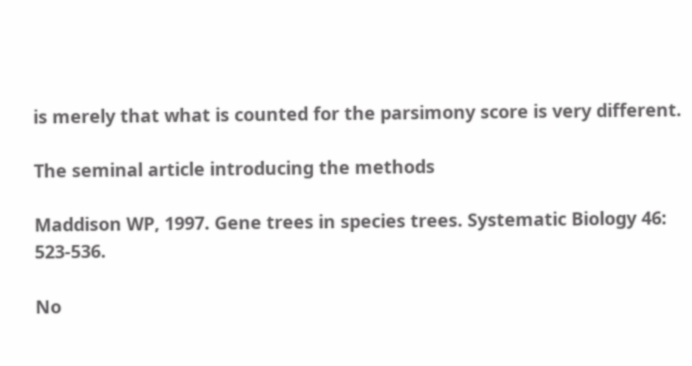is merely that what is counted for the parsimony score is very different.

The seminal article introducing the methods

Maddison WP, 1997. Gene trees in species trees. Systematic Biology 46: 523-536.

No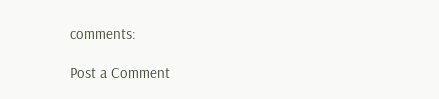comments:

Post a Comment